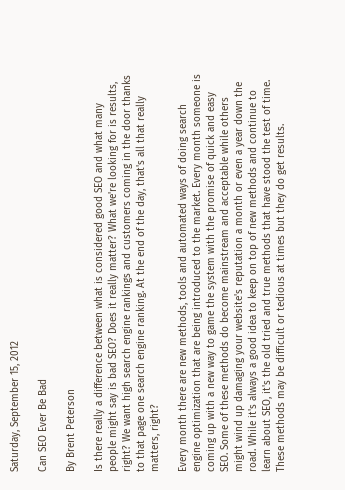Saturday, September 15, 2012

Can SEO Ever Be Bad

By Brent Peterson

Is there really a difference between what is considered good SEO and what many people might say is bad SEO? Does it really matter? What we're looking for is results, right? We want high search engine rankings and customers coming in the door thanks to that page one search engine ranking. At the end of the day, that's all that really matters, right?

Every month there are new methods, tools and automated ways of doing search engine optimization that are being introduced to the market. Every month someone is coming up with a new way to game the system with the promise of quick and easy SEO. Some of these methods do become mainstream and acceptable while others might wind up damaging your website's reputation a month or even a year down the road. While it's always a good idea to keep on top of new methods and continue to learn about SEO, it's the old tried and true methods that have stood the test of time. These methods may be difficult or tedious at times but they do get results.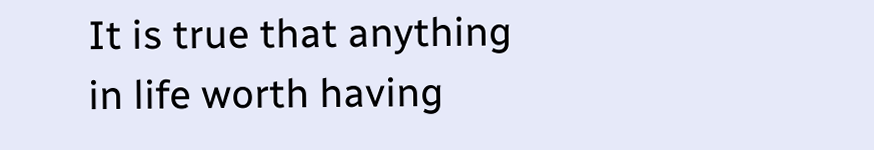It is true that anything in life worth having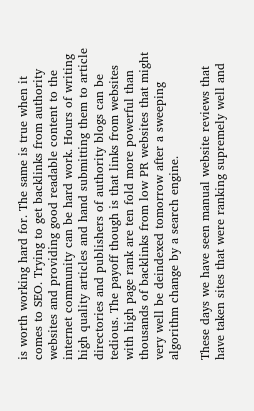is worth working hard for. The same is true when it comes to SEO. Trying to get backlinks from authority websites and providing good readable content to the internet community can be hard work. Hours of writing high quality articles and hand submitting them to article directories and publishers of authority blogs can be tedious. The payoff though is that links from websites with high page rank are ten fold more powerful than thousands of backlinks from low PR websites that might very well be deindexed tomorrow after a sweeping algorithm change by a search engine.

These days we have seen manual website reviews that have taken sites that were ranking supremely well and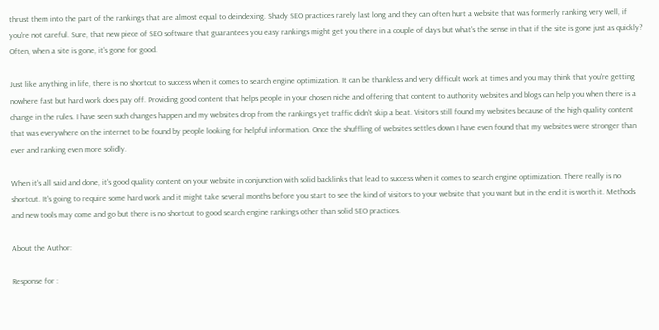thrust them into the part of the rankings that are almost equal to deindexing. Shady SEO practices rarely last long and they can often hurt a website that was formerly ranking very well, if you're not careful. Sure, that new piece of SEO software that guarantees you easy rankings might get you there in a couple of days but what's the sense in that if the site is gone just as quickly? Often, when a site is gone, it's gone for good.

Just like anything in life, there is no shortcut to success when it comes to search engine optimization. It can be thankless and very difficult work at times and you may think that you're getting nowhere fast but hard work does pay off. Providing good content that helps people in your chosen niche and offering that content to authority websites and blogs can help you when there is a change in the rules. I have seen such changes happen and my websites drop from the rankings yet traffic didn't skip a beat. Visitors still found my websites because of the high quality content that was everywhere on the internet to be found by people looking for helpful information. Once the shuffling of websites settles down I have even found that my websites were stronger than ever and ranking even more solidly.

When it's all said and done, it's good quality content on your website in conjunction with solid backlinks that lead to success when it comes to search engine optimization. There really is no shortcut. It's going to require some hard work and it might take several months before you start to see the kind of visitors to your website that you want but in the end it is worth it. Methods and new tools may come and go but there is no shortcut to good search engine rankings other than solid SEO practices.

About the Author:

Response for :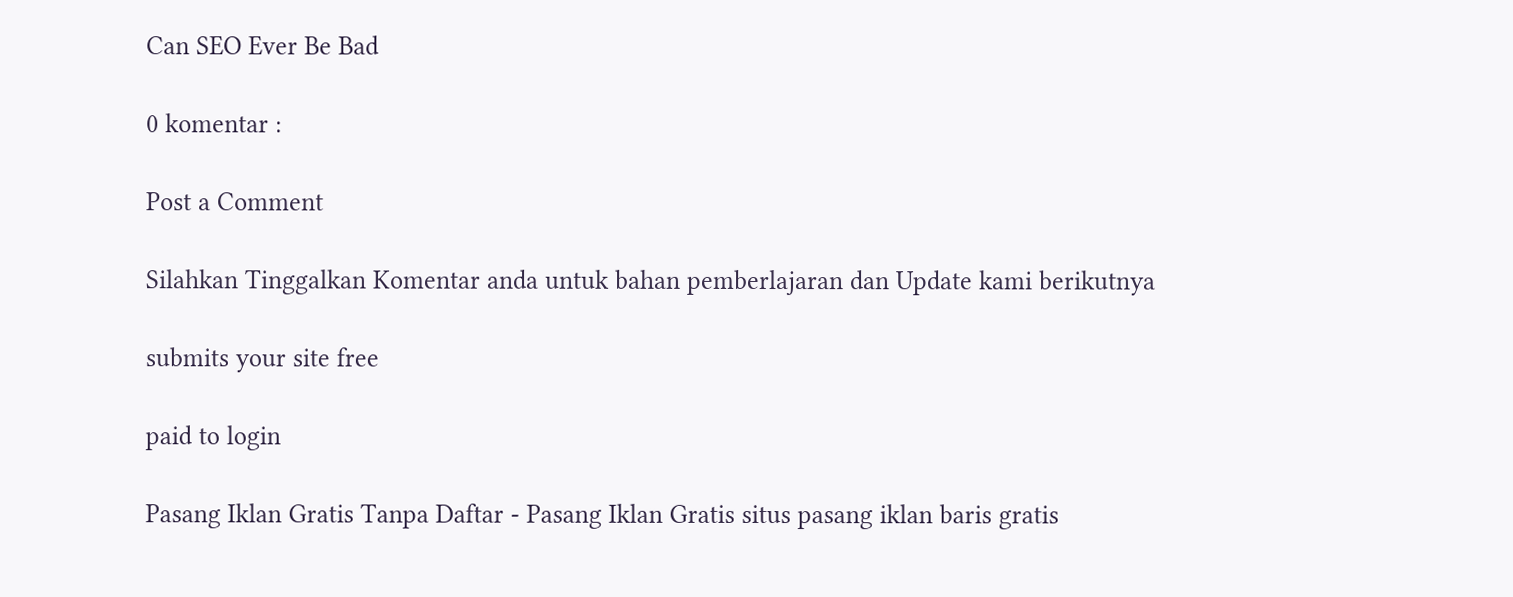Can SEO Ever Be Bad

0 komentar :

Post a Comment

Silahkan Tinggalkan Komentar anda untuk bahan pemberlajaran dan Update kami berikutnya

submits your site free

paid to login

Pasang Iklan Gratis Tanpa Daftar - Pasang Iklan Gratis situs pasang iklan baris gratis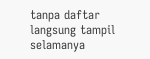tanpa daftar langsung tampil selamanya